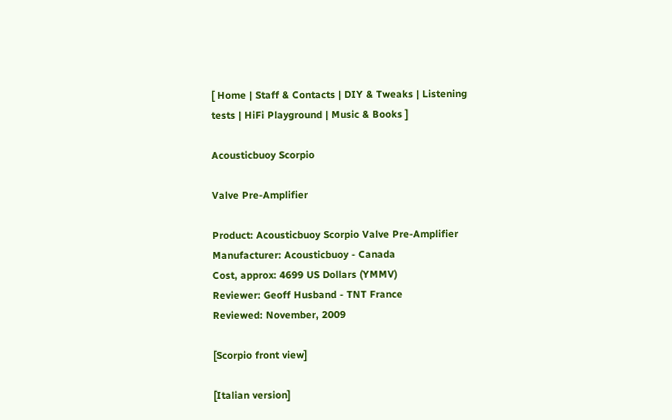[ Home | Staff & Contacts | DIY & Tweaks | Listening tests | HiFi Playground | Music & Books ]

Acousticbuoy Scorpio

Valve Pre-Amplifier

Product: Acousticbuoy Scorpio Valve Pre-Amplifier
Manufacturer: Acousticbuoy - Canada
Cost, approx: 4699 US Dollars (YMMV)
Reviewer: Geoff Husband - TNT France
Reviewed: November, 2009

[Scorpio front view]

[Italian version]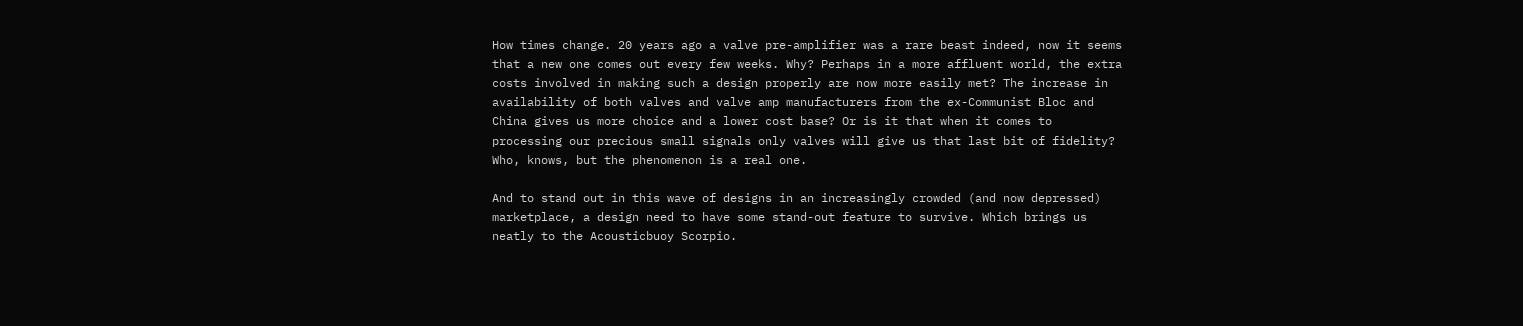How times change. 20 years ago a valve pre-amplifier was a rare beast indeed, now it seems that a new one comes out every few weeks. Why? Perhaps in a more affluent world, the extra costs involved in making such a design properly are now more easily met? The increase in availability of both valves and valve amp manufacturers from the ex-Communist Bloc and China gives us more choice and a lower cost base? Or is it that when it comes to processing our precious small signals only valves will give us that last bit of fidelity? Who, knows, but the phenomenon is a real one.

And to stand out in this wave of designs in an increasingly crowded (and now depressed) marketplace, a design need to have some stand-out feature to survive. Which brings us neatly to the Acousticbuoy Scorpio.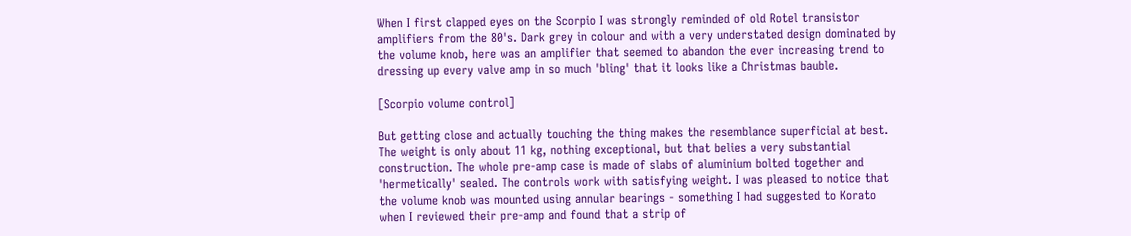When I first clapped eyes on the Scorpio I was strongly reminded of old Rotel transistor amplifiers from the 80's. Dark grey in colour and with a very understated design dominated by the volume knob, here was an amplifier that seemed to abandon the ever increasing trend to dressing up every valve amp in so much 'bling' that it looks like a Christmas bauble.

[Scorpio volume control]

But getting close and actually touching the thing makes the resemblance superficial at best. The weight is only about 11 kg, nothing exceptional, but that belies a very substantial construction. The whole pre-amp case is made of slabs of aluminium bolted together and 'hermetically' sealed. The controls work with satisfying weight. I was pleased to notice that the volume knob was mounted using annular bearings - something I had suggested to Korato when I reviewed their pre-amp and found that a strip of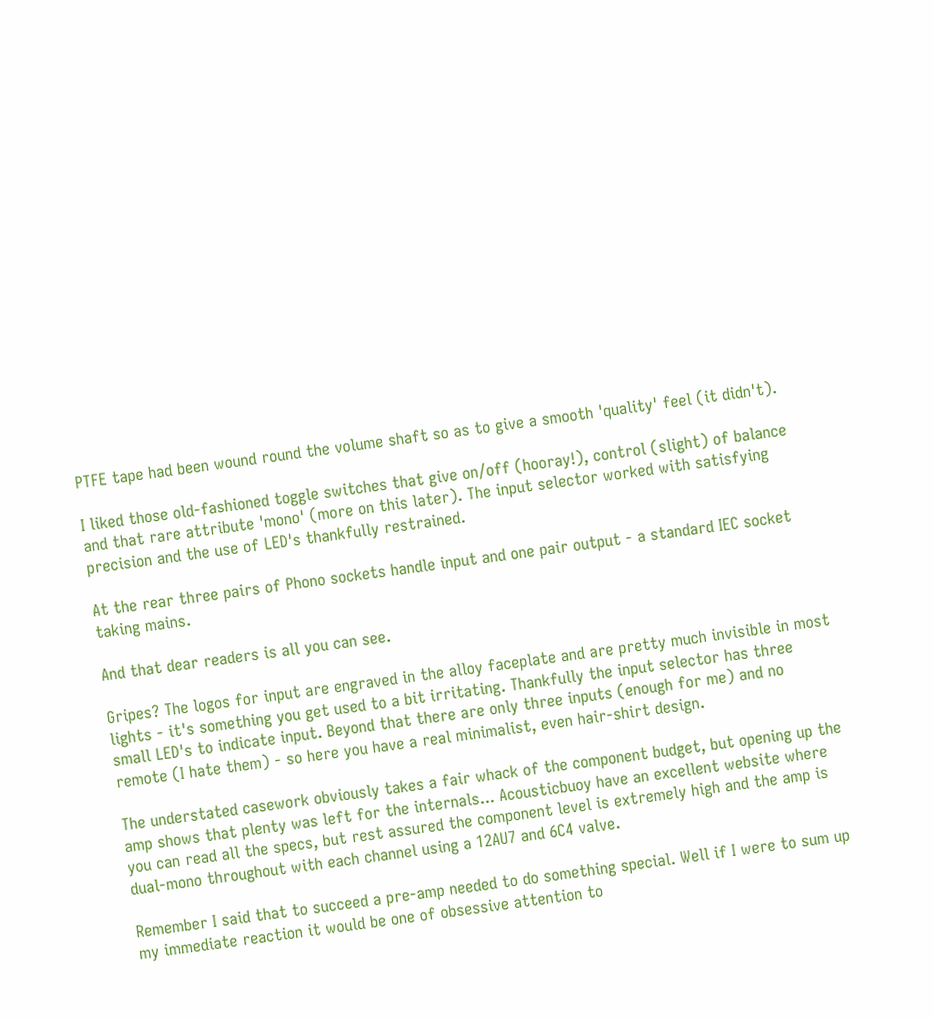PTFE tape had been wound round the volume shaft so as to give a smooth 'quality' feel (it didn't).

I liked those old-fashioned toggle switches that give on/off (hooray!), control (slight) of balance and that rare attribute 'mono' (more on this later). The input selector worked with satisfying precision and the use of LED's thankfully restrained.

At the rear three pairs of Phono sockets handle input and one pair output - a standard IEC socket taking mains.

And that dear readers is all you can see.

Gripes? The logos for input are engraved in the alloy faceplate and are pretty much invisible in most lights - it's something you get used to a bit irritating. Thankfully the input selector has three small LED's to indicate input. Beyond that there are only three inputs (enough for me) and no remote (I hate them) - so here you have a real minimalist, even hair-shirt design.

The understated casework obviously takes a fair whack of the component budget, but opening up the amp shows that plenty was left for the internals... Acousticbuoy have an excellent website where you can read all the specs, but rest assured the component level is extremely high and the amp is dual-mono throughout with each channel using a 12AU7 and 6C4 valve.

Remember I said that to succeed a pre-amp needed to do something special. Well if I were to sum up my immediate reaction it would be one of obsessive attention to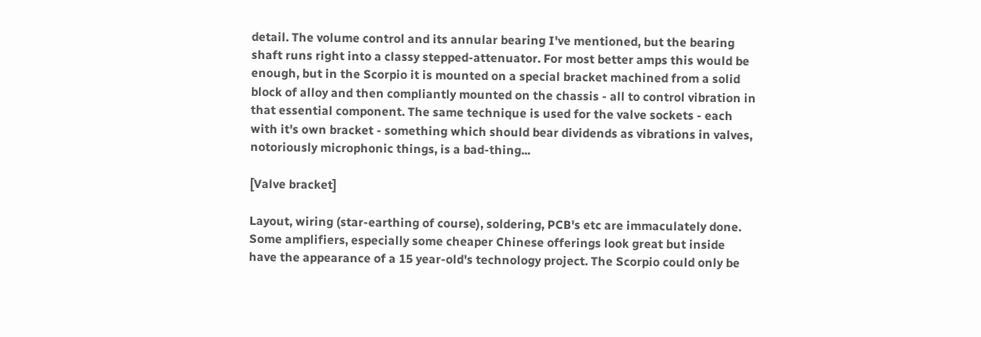detail. The volume control and its annular bearing I've mentioned, but the bearing shaft runs right into a classy stepped-attenuator. For most better amps this would be enough, but in the Scorpio it is mounted on a special bracket machined from a solid block of alloy and then compliantly mounted on the chassis - all to control vibration in that essential component. The same technique is used for the valve sockets - each with it's own bracket - something which should bear dividends as vibrations in valves, notoriously microphonic things, is a bad-thing...

[Valve bracket]

Layout, wiring (star-earthing of course), soldering, PCB's etc are immaculately done. Some amplifiers, especially some cheaper Chinese offerings look great but inside have the appearance of a 15 year-old's technology project. The Scorpio could only be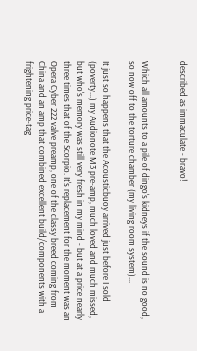described as immaculate - bravo!


Which all amounts to a pile of dingo's kidneys if the sound is no good, so now off to the torture chamber (my living room system)...

It just so happens that the Acousticbuoy arrived just before I sold (poverty...) my Audionote M3 pre-amp, much loved and much missed, but who's memory was still very fresh in my mind - but at a price nearly three times that of the Scorpio. It's replacement for the moment was an Opera Cyber 222 valve preamp, one of the classy breed coming from China and an amp that combined excellent build/components with a frightening price-tag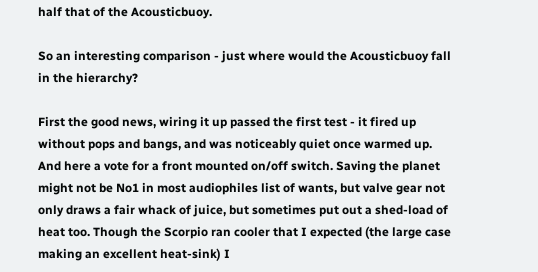half that of the Acousticbuoy.

So an interesting comparison - just where would the Acousticbuoy fall in the hierarchy?

First the good news, wiring it up passed the first test - it fired up without pops and bangs, and was noticeably quiet once warmed up. And here a vote for a front mounted on/off switch. Saving the planet might not be No1 in most audiophiles list of wants, but valve gear not only draws a fair whack of juice, but sometimes put out a shed-load of heat too. Though the Scorpio ran cooler that I expected (the large case making an excellent heat-sink) I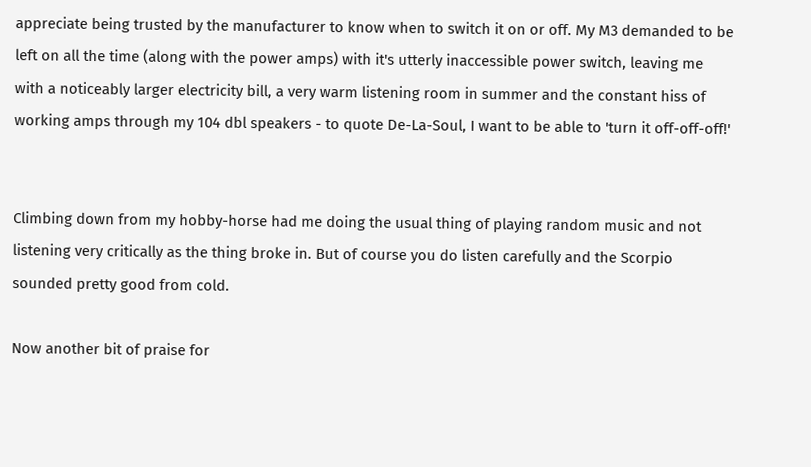appreciate being trusted by the manufacturer to know when to switch it on or off. My M3 demanded to be left on all the time (along with the power amps) with it's utterly inaccessible power switch, leaving me with a noticeably larger electricity bill, a very warm listening room in summer and the constant hiss of working amps through my 104 dbl speakers - to quote De-La-Soul, I want to be able to 'turn it off-off-off!'


Climbing down from my hobby-horse had me doing the usual thing of playing random music and not listening very critically as the thing broke in. But of course you do listen carefully and the Scorpio sounded pretty good from cold.

Now another bit of praise for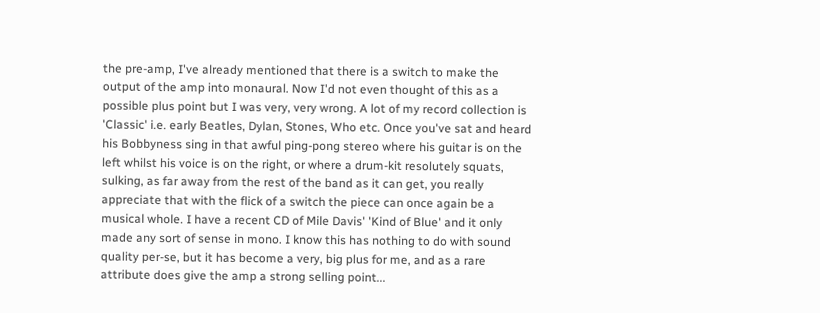the pre-amp, I've already mentioned that there is a switch to make the output of the amp into monaural. Now I'd not even thought of this as a possible plus point but I was very, very wrong. A lot of my record collection is 'Classic' i.e. early Beatles, Dylan, Stones, Who etc. Once you've sat and heard his Bobbyness sing in that awful ping-pong stereo where his guitar is on the left whilst his voice is on the right, or where a drum-kit resolutely squats, sulking, as far away from the rest of the band as it can get, you really appreciate that with the flick of a switch the piece can once again be a musical whole. I have a recent CD of Mile Davis' 'Kind of Blue' and it only made any sort of sense in mono. I know this has nothing to do with sound quality per-se, but it has become a very, big plus for me, and as a rare attribute does give the amp a strong selling point...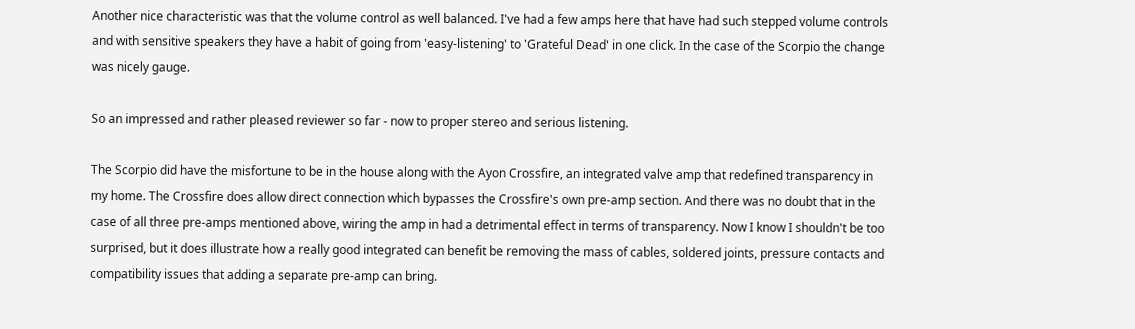Another nice characteristic was that the volume control as well balanced. I've had a few amps here that have had such stepped volume controls and with sensitive speakers they have a habit of going from 'easy-listening' to 'Grateful Dead' in one click. In the case of the Scorpio the change was nicely gauge.

So an impressed and rather pleased reviewer so far - now to proper stereo and serious listening.

The Scorpio did have the misfortune to be in the house along with the Ayon Crossfire, an integrated valve amp that redefined transparency in my home. The Crossfire does allow direct connection which bypasses the Crossfire's own pre-amp section. And there was no doubt that in the case of all three pre-amps mentioned above, wiring the amp in had a detrimental effect in terms of transparency. Now I know I shouldn't be too surprised, but it does illustrate how a really good integrated can benefit be removing the mass of cables, soldered joints, pressure contacts and compatibility issues that adding a separate pre-amp can bring.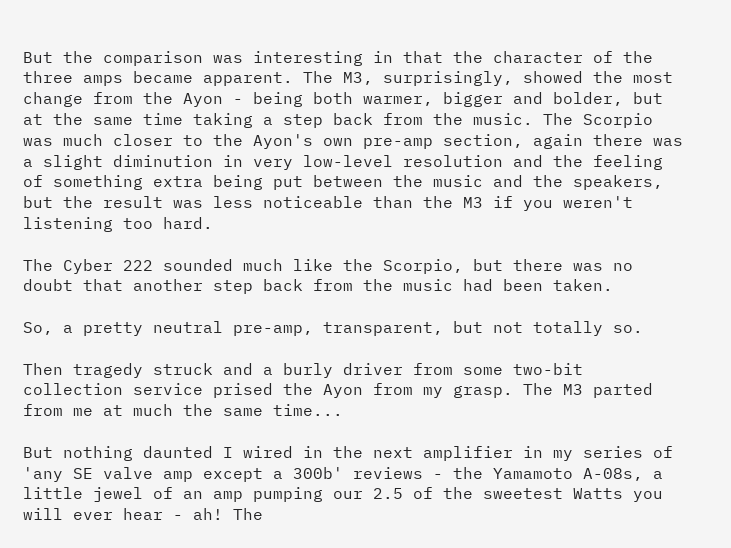But the comparison was interesting in that the character of the three amps became apparent. The M3, surprisingly, showed the most change from the Ayon - being both warmer, bigger and bolder, but at the same time taking a step back from the music. The Scorpio was much closer to the Ayon's own pre-amp section, again there was a slight diminution in very low-level resolution and the feeling of something extra being put between the music and the speakers, but the result was less noticeable than the M3 if you weren't listening too hard.

The Cyber 222 sounded much like the Scorpio, but there was no doubt that another step back from the music had been taken.

So, a pretty neutral pre-amp, transparent, but not totally so.

Then tragedy struck and a burly driver from some two-bit collection service prised the Ayon from my grasp. The M3 parted from me at much the same time...

But nothing daunted I wired in the next amplifier in my series of 'any SE valve amp except a 300b' reviews - the Yamamoto A-08s, a little jewel of an amp pumping our 2.5 of the sweetest Watts you will ever hear - ah! The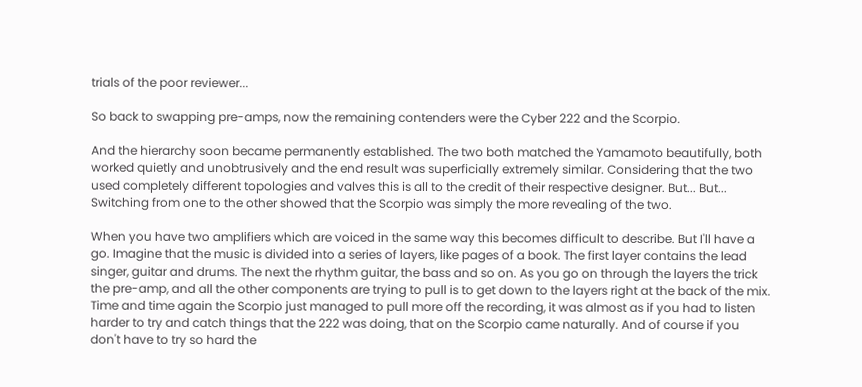trials of the poor reviewer...

So back to swapping pre-amps, now the remaining contenders were the Cyber 222 and the Scorpio.

And the hierarchy soon became permanently established. The two both matched the Yamamoto beautifully, both worked quietly and unobtrusively and the end result was superficially extremely similar. Considering that the two used completely different topologies and valves this is all to the credit of their respective designer. But... But... Switching from one to the other showed that the Scorpio was simply the more revealing of the two.

When you have two amplifiers which are voiced in the same way this becomes difficult to describe. But I'll have a go. Imagine that the music is divided into a series of layers, like pages of a book. The first layer contains the lead singer, guitar and drums. The next the rhythm guitar, the bass and so on. As you go on through the layers the trick the pre-amp, and all the other components are trying to pull is to get down to the layers right at the back of the mix. Time and time again the Scorpio just managed to pull more off the recording, it was almost as if you had to listen harder to try and catch things that the 222 was doing, that on the Scorpio came naturally. And of course if you don't have to try so hard the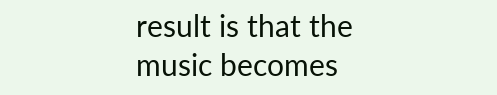result is that the music becomes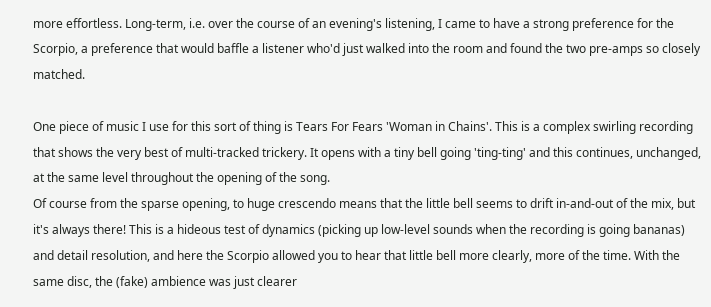more effortless. Long-term, i.e. over the course of an evening's listening, I came to have a strong preference for the Scorpio, a preference that would baffle a listener who'd just walked into the room and found the two pre-amps so closely matched.

One piece of music I use for this sort of thing is Tears For Fears 'Woman in Chains'. This is a complex swirling recording that shows the very best of multi-tracked trickery. It opens with a tiny bell going 'ting-ting' and this continues, unchanged, at the same level throughout the opening of the song.
Of course from the sparse opening, to huge crescendo means that the little bell seems to drift in-and-out of the mix, but it's always there! This is a hideous test of dynamics (picking up low-level sounds when the recording is going bananas) and detail resolution, and here the Scorpio allowed you to hear that little bell more clearly, more of the time. With the same disc, the (fake) ambience was just clearer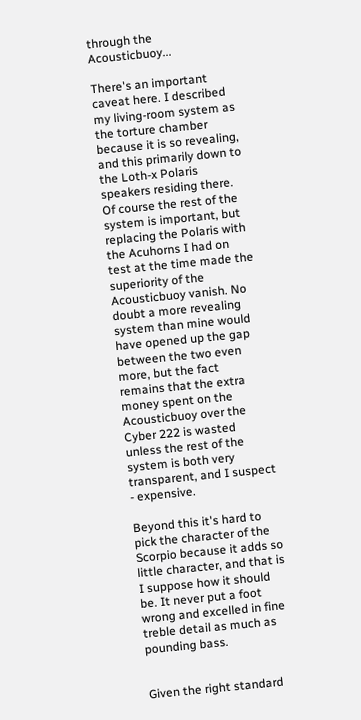through the Acousticbuoy...

There's an important caveat here. I described my living-room system as the torture chamber because it is so revealing, and this primarily down to the Loth-x Polaris speakers residing there. Of course the rest of the system is important, but replacing the Polaris with the Acuhorns I had on test at the time made the superiority of the Acousticbuoy vanish. No doubt a more revealing system than mine would have opened up the gap between the two even more, but the fact remains that the extra money spent on the Acousticbuoy over the Cyber 222 is wasted unless the rest of the system is both very transparent, and I suspect - expensive.

Beyond this it's hard to pick the character of the Scorpio because it adds so little character, and that is I suppose how it should be. It never put a foot wrong and excelled in fine treble detail as much as pounding bass.


Given the right standard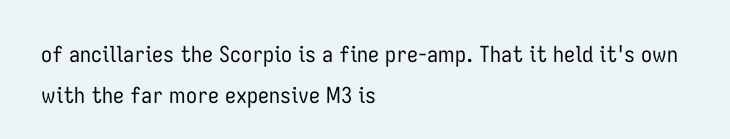of ancillaries the Scorpio is a fine pre-amp. That it held it's own with the far more expensive M3 is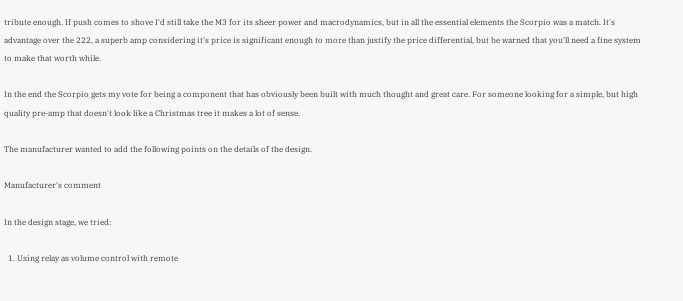tribute enough. If push comes to shove I'd still take the M3 for its sheer power and macrodynamics, but in all the essential elements the Scorpio was a match. It's advantage over the 222, a superb amp considering it's price is significant enough to more than justify the price differential, but be warned that you'll need a fine system to make that worth while.

In the end the Scorpio gets my vote for being a component that has obviously been built with much thought and great care. For someone looking for a simple, but high quality pre-amp that doesn't look like a Christmas tree it makes a lot of sense.

The manufacturer wanted to add the following points on the details of the design.

Manufacturer's comment

In the design stage, we tried:

  1. Using relay as volume control with remote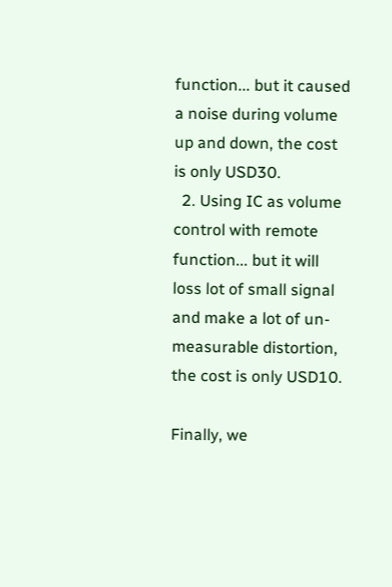function... but it caused a noise during volume up and down, the cost is only USD30.
  2. Using IC as volume control with remote function... but it will loss lot of small signal and make a lot of un-measurable distortion, the cost is only USD10.

Finally, we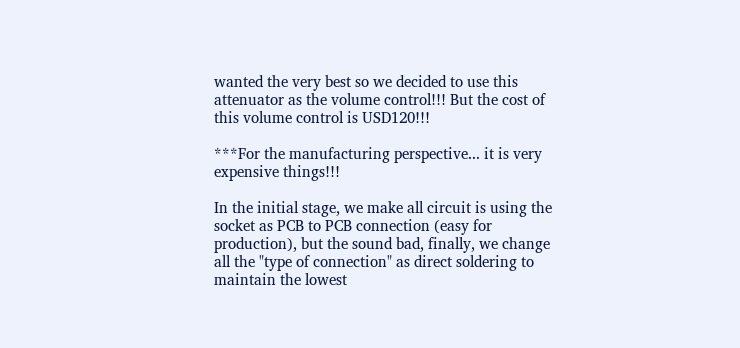wanted the very best so we decided to use this attenuator as the volume control!!! But the cost of this volume control is USD120!!!

***For the manufacturing perspective... it is very expensive things!!!

In the initial stage, we make all circuit is using the socket as PCB to PCB connection (easy for production), but the sound bad, finally, we change all the "type of connection" as direct soldering to maintain the lowest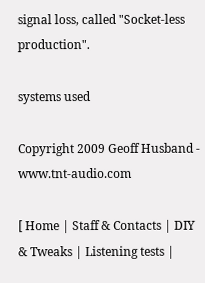signal loss, called "Socket-less production".

systems used

Copyright 2009 Geoff Husband - www.tnt-audio.com

[ Home | Staff & Contacts | DIY & Tweaks | Listening tests |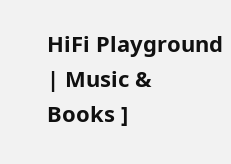HiFi Playground | Music & Books ]